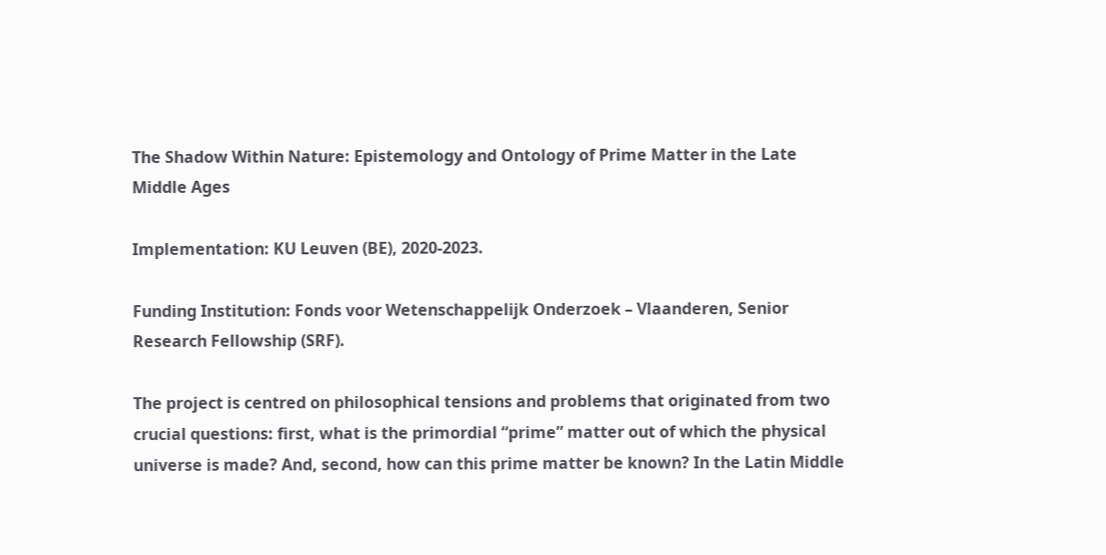The Shadow Within Nature: Epistemology and Ontology of Prime Matter in the Late Middle Ages

Implementation: KU Leuven (BE), 2020-2023.

Funding Institution: Fonds voor Wetenschappelijk Onderzoek – Vlaanderen, Senior Research Fellowship (SRF).

The project is centred on philosophical tensions and problems that originated from two crucial questions: first, what is the primordial “prime” matter out of which the physical universe is made? And, second, how can this prime matter be known? In the Latin Middle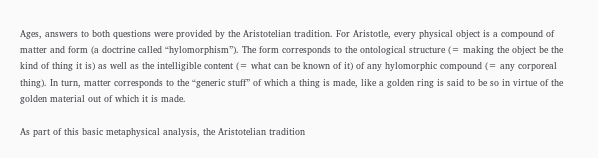Ages, answers to both questions were provided by the Aristotelian tradition. For Aristotle, every physical object is a compound of matter and form (a doctrine called “hylomorphism”). The form corresponds to the ontological structure (= making the object be the kind of thing it is) as well as the intelligible content (= what can be known of it) of any hylomorphic compound (= any corporeal thing). In turn, matter corresponds to the “generic stuff” of which a thing is made, like a golden ring is said to be so in virtue of the golden material out of which it is made.

As part of this basic metaphysical analysis, the Aristotelian tradition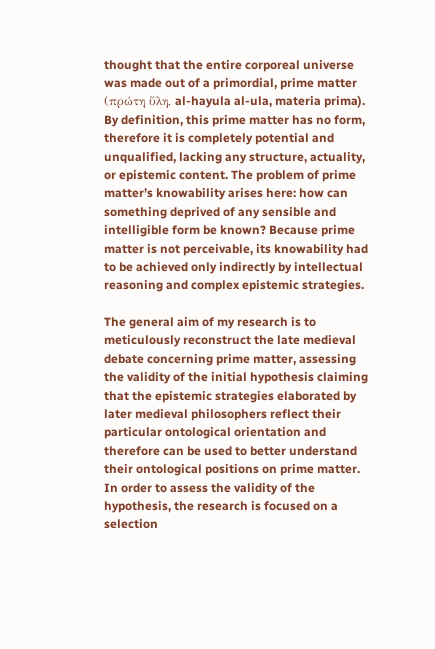thought that the entire corporeal universe was made out of a primordial, prime matter (πρώτη ὕλη, al-hayula al-ula, materia prima). By definition, this prime matter has no form, therefore it is completely potential and unqualified, lacking any structure, actuality, or epistemic content. The problem of prime matter’s knowability arises here: how can something deprived of any sensible and intelligible form be known? Because prime matter is not perceivable, its knowability had to be achieved only indirectly by intellectual reasoning and complex epistemic strategies.

The general aim of my research is to meticulously reconstruct the late medieval debate concerning prime matter, assessing the validity of the initial hypothesis claiming that the epistemic strategies elaborated by later medieval philosophers reflect their particular ontological orientation and therefore can be used to better understand their ontological positions on prime matter. In order to assess the validity of the hypothesis, the research is focused on a selection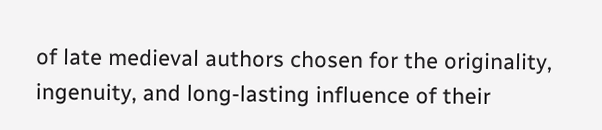of late medieval authors chosen for the originality, ingenuity, and long-lasting influence of their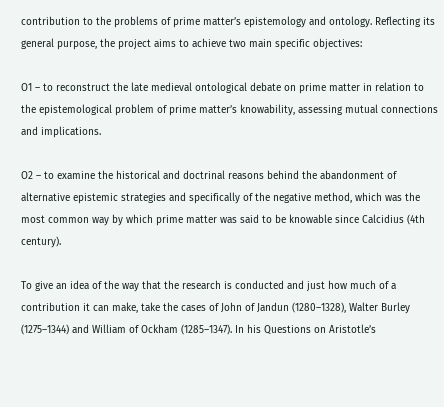contribution to the problems of prime matter’s epistemology and ontology. Reflecting its general purpose, the project aims to achieve two main specific objectives:

O1 – to reconstruct the late medieval ontological debate on prime matter in relation to the epistemological problem of prime matter’s knowability, assessing mutual connections and implications.

O2 – to examine the historical and doctrinal reasons behind the abandonment of alternative epistemic strategies and specifically of the negative method, which was the most common way by which prime matter was said to be knowable since Calcidius (4th century).

To give an idea of the way that the research is conducted and just how much of a contribution it can make, take the cases of John of Jandun (1280–1328), Walter Burley (1275–1344) and William of Ockham (1285–1347). In his Questions on Aristotle’s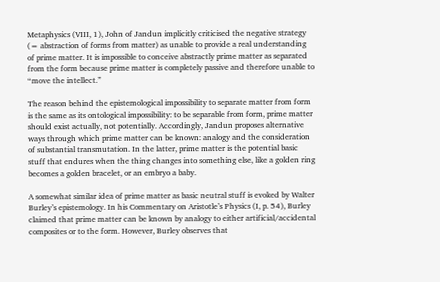Metaphysics (VIII, 1), John of Jandun implicitly criticised the negative strategy (= abstraction of forms from matter) as unable to provide a real understanding of prime matter. It is impossible to conceive abstractly prime matter as separated from the form because prime matter is completely passive and therefore unable to “move the intellect.”

The reason behind the epistemological impossibility to separate matter from form is the same as its ontological impossibility: to be separable from form, prime matter should exist actually, not potentially. Accordingly, Jandun proposes alternative ways through which prime matter can be known: analogy and the consideration of substantial transmutation. In the latter, prime matter is the potential basic stuff that endures when the thing changes into something else, like a golden ring becomes a golden bracelet, or an embryo a baby.

A somewhat similar idea of prime matter as basic neutral stuff is evoked by Walter Burley’s epistemology. In his Commentary on Aristotle’s Physics (I, p. 54), Burley claimed that prime matter can be known by analogy to either artificial/accidental composites or to the form. However, Burley observes that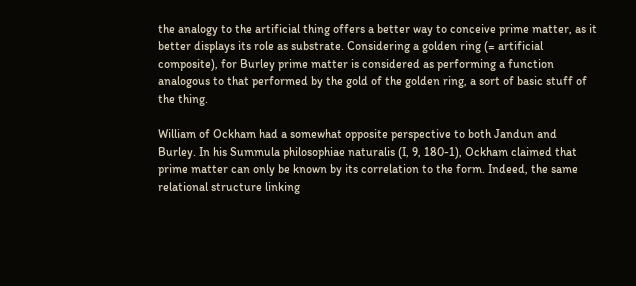the analogy to the artificial thing offers a better way to conceive prime matter, as it better displays its role as substrate. Considering a golden ring (= artificial composite), for Burley prime matter is considered as performing a function analogous to that performed by the gold of the golden ring, a sort of basic stuff of the thing.

William of Ockham had a somewhat opposite perspective to both Jandun and Burley. In his Summula philosophiae naturalis (I, 9, 180-1), Ockham claimed that prime matter can only be known by its correlation to the form. Indeed, the same relational structure linking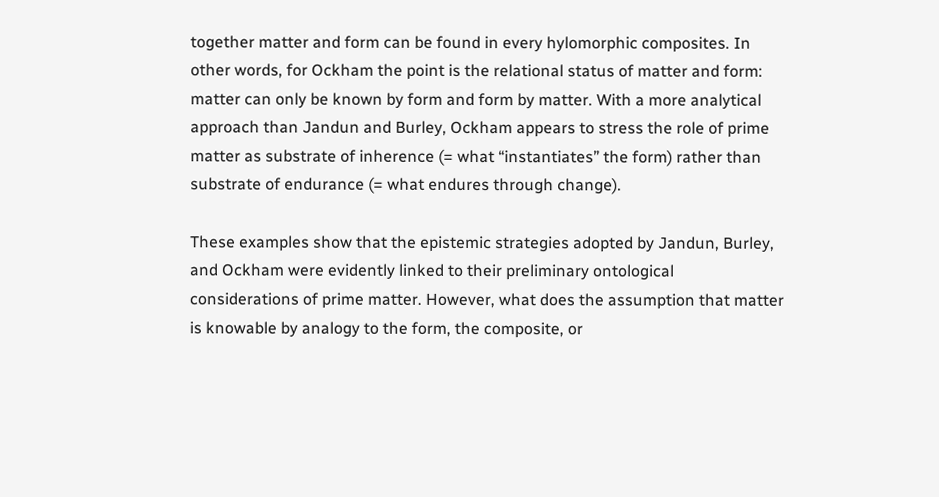together matter and form can be found in every hylomorphic composites. In other words, for Ockham the point is the relational status of matter and form: matter can only be known by form and form by matter. With a more analytical approach than Jandun and Burley, Ockham appears to stress the role of prime matter as substrate of inherence (= what “instantiates” the form) rather than substrate of endurance (= what endures through change).

These examples show that the epistemic strategies adopted by Jandun, Burley, and Ockham were evidently linked to their preliminary ontological considerations of prime matter. However, what does the assumption that matter is knowable by analogy to the form, the composite, or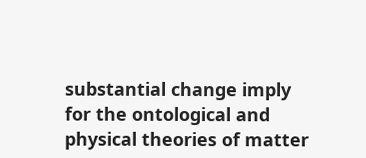substantial change imply for the ontological and physical theories of matter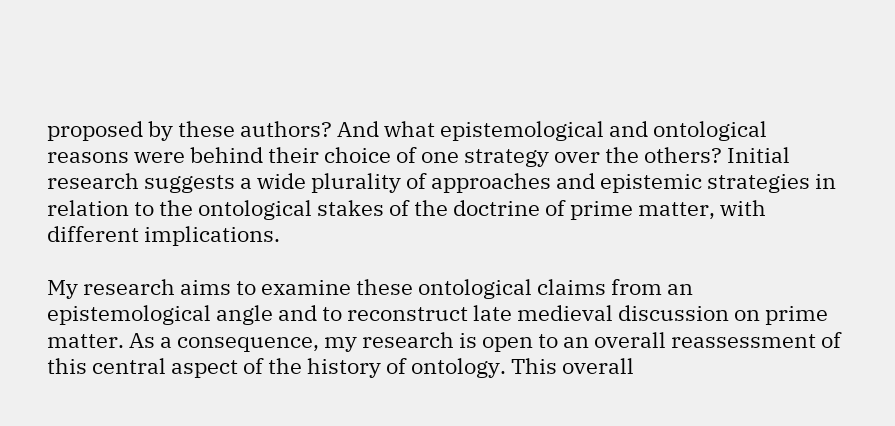proposed by these authors? And what epistemological and ontological reasons were behind their choice of one strategy over the others? Initial research suggests a wide plurality of approaches and epistemic strategies in relation to the ontological stakes of the doctrine of prime matter, with different implications.

My research aims to examine these ontological claims from an epistemological angle and to reconstruct late medieval discussion on prime matter. As a consequence, my research is open to an overall reassessment of this central aspect of the history of ontology. This overall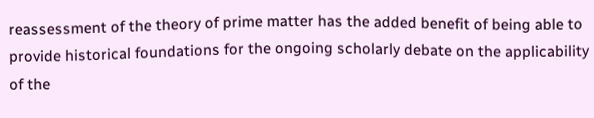reassessment of the theory of prime matter has the added benefit of being able to provide historical foundations for the ongoing scholarly debate on the applicability of the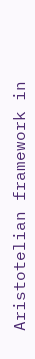Aristotelian framework in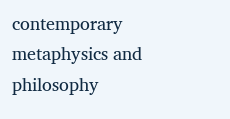contemporary metaphysics and philosophy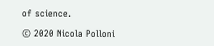of science.

© 2020 Nicola Polloni